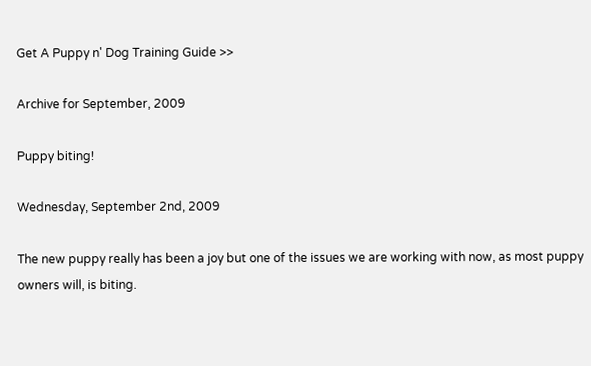Get A Puppy n' Dog Training Guide >>

Archive for September, 2009

Puppy biting!

Wednesday, September 2nd, 2009

The new puppy really has been a joy but one of the issues we are working with now, as most puppy owners will, is biting.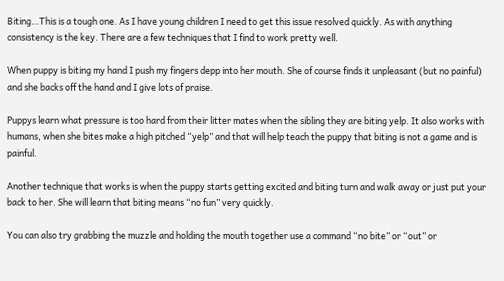Biting…This is a tough one. As I have young children I need to get this issue resolved quickly. As with anything consistency is the key. There are a few techniques that I find to work pretty well.

When puppy is biting my hand I push my fingers depp into her mouth. She of course finds it unpleasant (but no painful) and she backs off the hand and I give lots of praise.

Puppys learn what pressure is too hard from their litter mates when the sibling they are biting yelp. It also works with humans, when she bites make a high pitched “yelp” and that will help teach the puppy that biting is not a game and is painful.

Another technique that works is when the puppy starts getting excited and biting turn and walk away or just put your back to her. She will learn that biting means “no fun” very quickly.

You can also try grabbing the muzzle and holding the mouth together use a command “no bite” or “out” or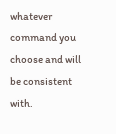whatever command you choose and will be consistent with.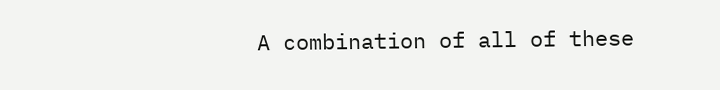A combination of all of these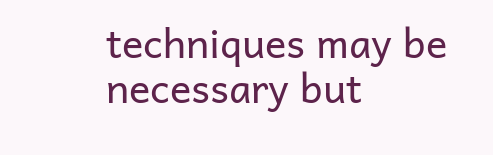techniques may be necessary but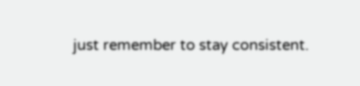just remember to stay consistent.